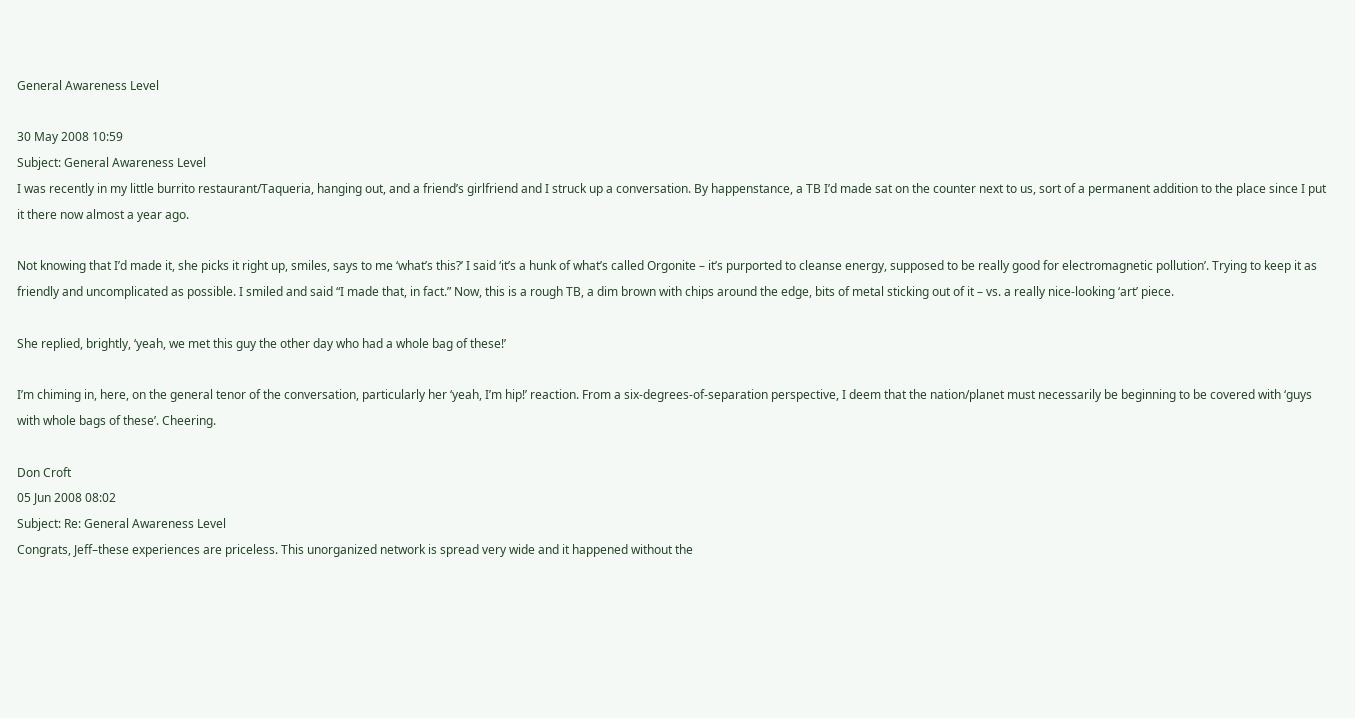General Awareness Level

30 May 2008 10:59
Subject: General Awareness Level
I was recently in my little burrito restaurant/Taqueria, hanging out, and a friend’s girlfriend and I struck up a conversation. By happenstance, a TB I’d made sat on the counter next to us, sort of a permanent addition to the place since I put it there now almost a year ago.

Not knowing that I’d made it, she picks it right up, smiles, says to me ‘what’s this?’ I said ‘it’s a hunk of what’s called Orgonite – it’s purported to cleanse energy, supposed to be really good for electromagnetic pollution’. Trying to keep it as friendly and uncomplicated as possible. I smiled and said “I made that, in fact.” Now, this is a rough TB, a dim brown with chips around the edge, bits of metal sticking out of it – vs. a really nice-looking ‘art’ piece.

She replied, brightly, ‘yeah, we met this guy the other day who had a whole bag of these!’

I’m chiming in, here, on the general tenor of the conversation, particularly her ‘yeah, I’m hip!’ reaction. From a six-degrees-of-separation perspective, I deem that the nation/planet must necessarily be beginning to be covered with ‘guys with whole bags of these’. Cheering.

Don Croft
05 Jun 2008 08:02
Subject: Re: General Awareness Level
Congrats, Jeff–these experiences are priceless. This unorganized network is spread very wide and it happened without the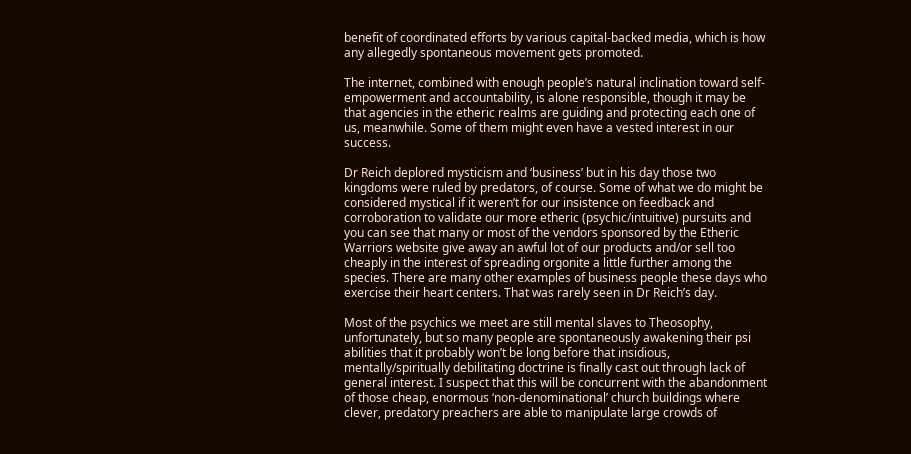benefit of coordinated efforts by various capital-backed media, which is how any allegedly spontaneous movement gets promoted.

The internet, combined with enough people’s natural inclination toward self-empowerment and accountability, is alone responsible, though it may be that agencies in the etheric realms are guiding and protecting each one of us, meanwhile. Some of them might even have a vested interest in our success.

Dr Reich deplored mysticism and ‘business’ but in his day those two kingdoms were ruled by predators, of course. Some of what we do might be considered mystical if it weren’t for our insistence on feedback and corroboration to validate our more etheric (psychic/intuitive) pursuits and you can see that many or most of the vendors sponsored by the Etheric Warriors website give away an awful lot of our products and/or sell too cheaply in the interest of spreading orgonite a little further among the species. There are many other examples of business people these days who exercise their heart centers. That was rarely seen in Dr Reich’s day.

Most of the psychics we meet are still mental slaves to Theosophy, unfortunately, but so many people are spontaneously awakening their psi abilities that it probably won’t be long before that insidious, mentally/spiritually debilitating doctrine is finally cast out through lack of general interest. I suspect that this will be concurrent with the abandonment of those cheap, enormous ‘non-denominational’ church buildings where clever, predatory preachers are able to manipulate large crowds of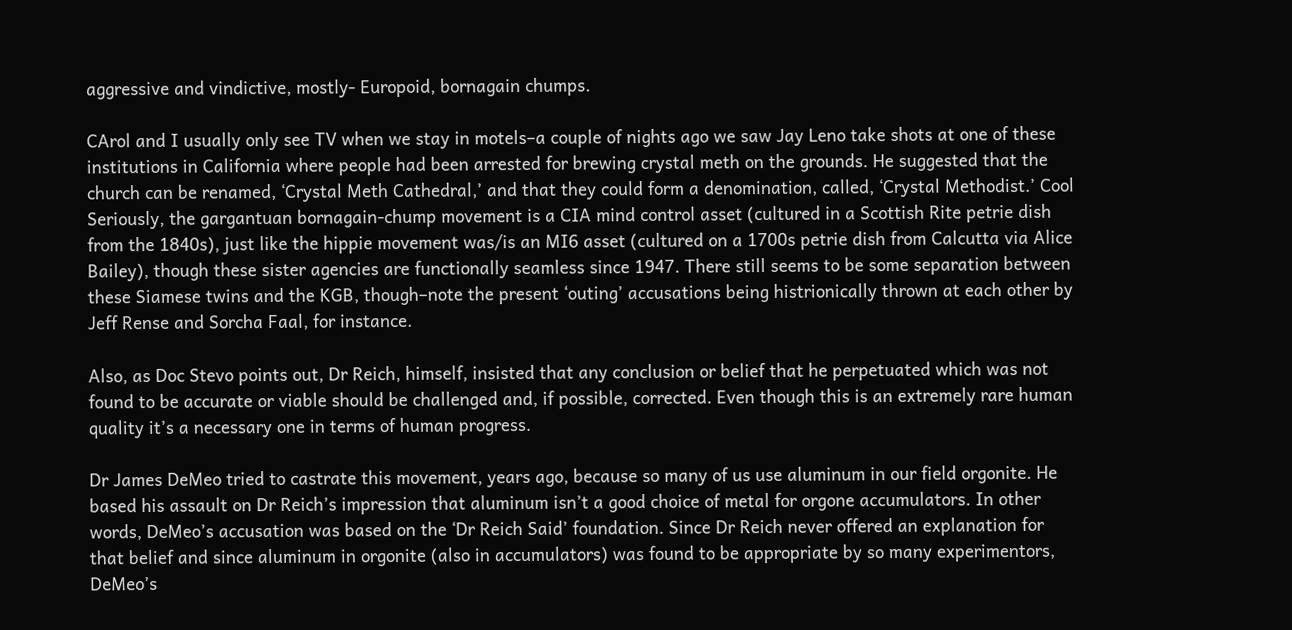aggressive and vindictive, mostly- Europoid, bornagain chumps.

CArol and I usually only see TV when we stay in motels–a couple of nights ago we saw Jay Leno take shots at one of these institutions in California where people had been arrested for brewing crystal meth on the grounds. He suggested that the church can be renamed, ‘Crystal Meth Cathedral,’ and that they could form a denomination, called, ‘Crystal Methodist.’ Cool Seriously, the gargantuan bornagain-chump movement is a CIA mind control asset (cultured in a Scottish Rite petrie dish from the 1840s), just like the hippie movement was/is an MI6 asset (cultured on a 1700s petrie dish from Calcutta via Alice Bailey), though these sister agencies are functionally seamless since 1947. There still seems to be some separation between these Siamese twins and the KGB, though–note the present ‘outing’ accusations being histrionically thrown at each other by Jeff Rense and Sorcha Faal, for instance.

Also, as Doc Stevo points out, Dr Reich, himself, insisted that any conclusion or belief that he perpetuated which was not found to be accurate or viable should be challenged and, if possible, corrected. Even though this is an extremely rare human quality it’s a necessary one in terms of human progress.

Dr James DeMeo tried to castrate this movement, years ago, because so many of us use aluminum in our field orgonite. He based his assault on Dr Reich’s impression that aluminum isn’t a good choice of metal for orgone accumulators. In other words, DeMeo’s accusation was based on the ‘Dr Reich Said’ foundation. Since Dr Reich never offered an explanation for that belief and since aluminum in orgonite (also in accumulators) was found to be appropriate by so many experimentors, DeMeo’s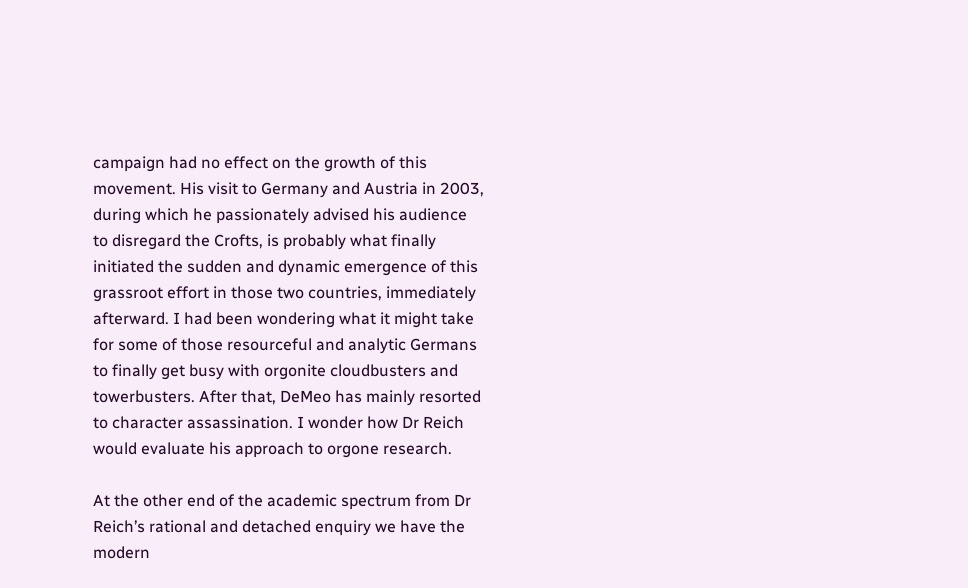campaign had no effect on the growth of this movement. His visit to Germany and Austria in 2003, during which he passionately advised his audience to disregard the Crofts, is probably what finally initiated the sudden and dynamic emergence of this grassroot effort in those two countries, immediately afterward. I had been wondering what it might take for some of those resourceful and analytic Germans to finally get busy with orgonite cloudbusters and towerbusters. After that, DeMeo has mainly resorted to character assassination. I wonder how Dr Reich would evaluate his approach to orgone research.

At the other end of the academic spectrum from Dr Reich’s rational and detached enquiry we have the modern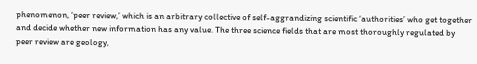phenomenon, ‘peer review,’ which is an arbitrary collective of self-aggrandizing scientific ‘authorities’ who get together and decide whether new information has any value. The three science fields that are most thoroughly regulated by peer review are geology,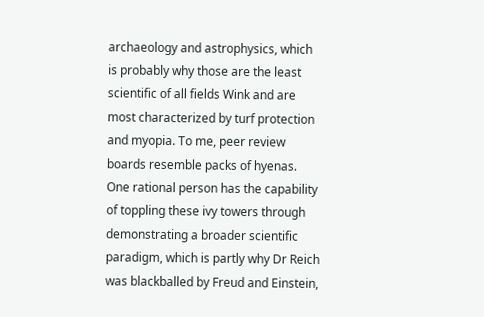archaeology and astrophysics, which is probably why those are the least scientific of all fields Wink and are most characterized by turf protection and myopia. To me, peer review boards resemble packs of hyenas. One rational person has the capability of toppling these ivy towers through demonstrating a broader scientific paradigm, which is partly why Dr Reich was blackballed by Freud and Einstein,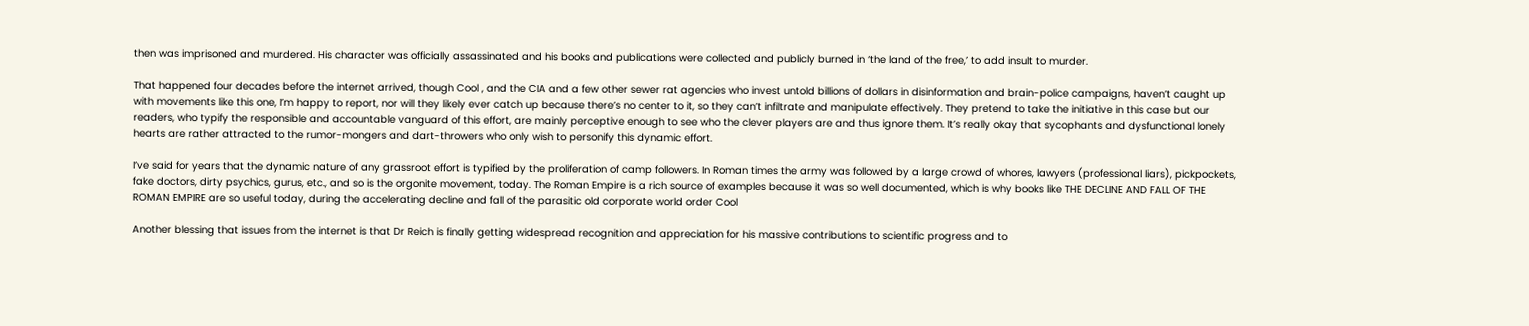then was imprisoned and murdered. His character was officially assassinated and his books and publications were collected and publicly burned in ‘the land of the free,’ to add insult to murder.

That happened four decades before the internet arrived, though Cool , and the CIA and a few other sewer rat agencies who invest untold billions of dollars in disinformation and brain-police campaigns, haven’t caught up with movements like this one, I’m happy to report, nor will they likely ever catch up because there’s no center to it, so they can’t infiltrate and manipulate effectively. They pretend to take the initiative in this case but our readers, who typify the responsible and accountable vanguard of this effort, are mainly perceptive enough to see who the clever players are and thus ignore them. It’s really okay that sycophants and dysfunctional lonely hearts are rather attracted to the rumor-mongers and dart-throwers who only wish to personify this dynamic effort.

I’ve said for years that the dynamic nature of any grassroot effort is typified by the proliferation of camp followers. In Roman times the army was followed by a large crowd of whores, lawyers (professional liars), pickpockets, fake doctors, dirty psychics, gurus, etc., and so is the orgonite movement, today. The Roman Empire is a rich source of examples because it was so well documented, which is why books like THE DECLINE AND FALL OF THE ROMAN EMPIRE are so useful today, during the accelerating decline and fall of the parasitic old corporate world order Cool

Another blessing that issues from the internet is that Dr Reich is finally getting widespread recognition and appreciation for his massive contributions to scientific progress and to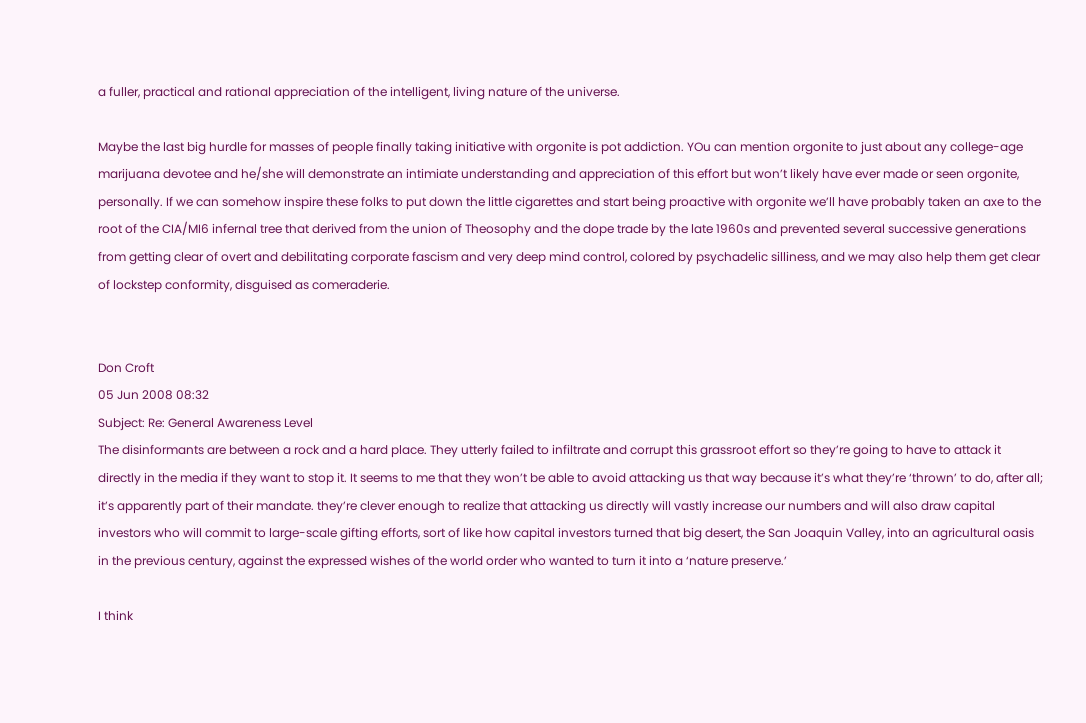a fuller, practical and rational appreciation of the intelligent, living nature of the universe.

Maybe the last big hurdle for masses of people finally taking initiative with orgonite is pot addiction. YOu can mention orgonite to just about any college-age marijuana devotee and he/she will demonstrate an intimiate understanding and appreciation of this effort but won’t likely have ever made or seen orgonite, personally. If we can somehow inspire these folks to put down the little cigarettes and start being proactive with orgonite we’ll have probably taken an axe to the root of the CIA/MI6 infernal tree that derived from the union of Theosophy and the dope trade by the late 1960s and prevented several successive generations from getting clear of overt and debilitating corporate fascism and very deep mind control, colored by psychadelic silliness, and we may also help them get clear of lockstep conformity, disguised as comeraderie.


Don Croft
05 Jun 2008 08:32
Subject: Re: General Awareness Level
The disinformants are between a rock and a hard place. They utterly failed to infiltrate and corrupt this grassroot effort so they’re going to have to attack it directly in the media if they want to stop it. It seems to me that they won’t be able to avoid attacking us that way because it’s what they’re ‘thrown’ to do, after all; it’s apparently part of their mandate. they’re clever enough to realize that attacking us directly will vastly increase our numbers and will also draw capital investors who will commit to large-scale gifting efforts, sort of like how capital investors turned that big desert, the San Joaquin Valley, into an agricultural oasis in the previous century, against the expressed wishes of the world order who wanted to turn it into a ‘nature preserve.’

I think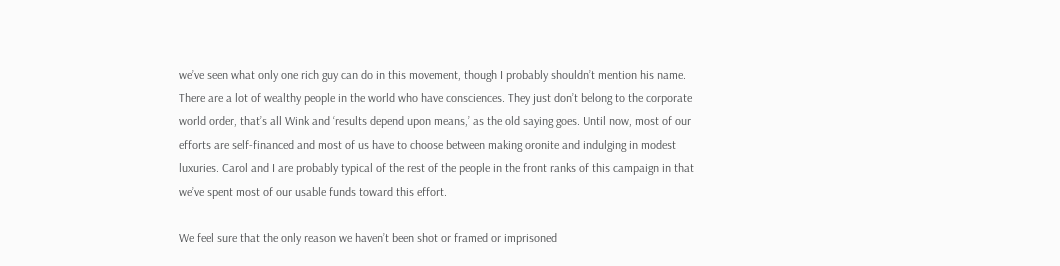we’ve seen what only one rich guy can do in this movement, though I probably shouldn’t mention his name. There are a lot of wealthy people in the world who have consciences. They just don’t belong to the corporate world order, that’s all Wink and ‘results depend upon means,’ as the old saying goes. Until now, most of our efforts are self-financed and most of us have to choose between making oronite and indulging in modest luxuries. Carol and I are probably typical of the rest of the people in the front ranks of this campaign in that we’ve spent most of our usable funds toward this effort.

We feel sure that the only reason we haven’t been shot or framed or imprisoned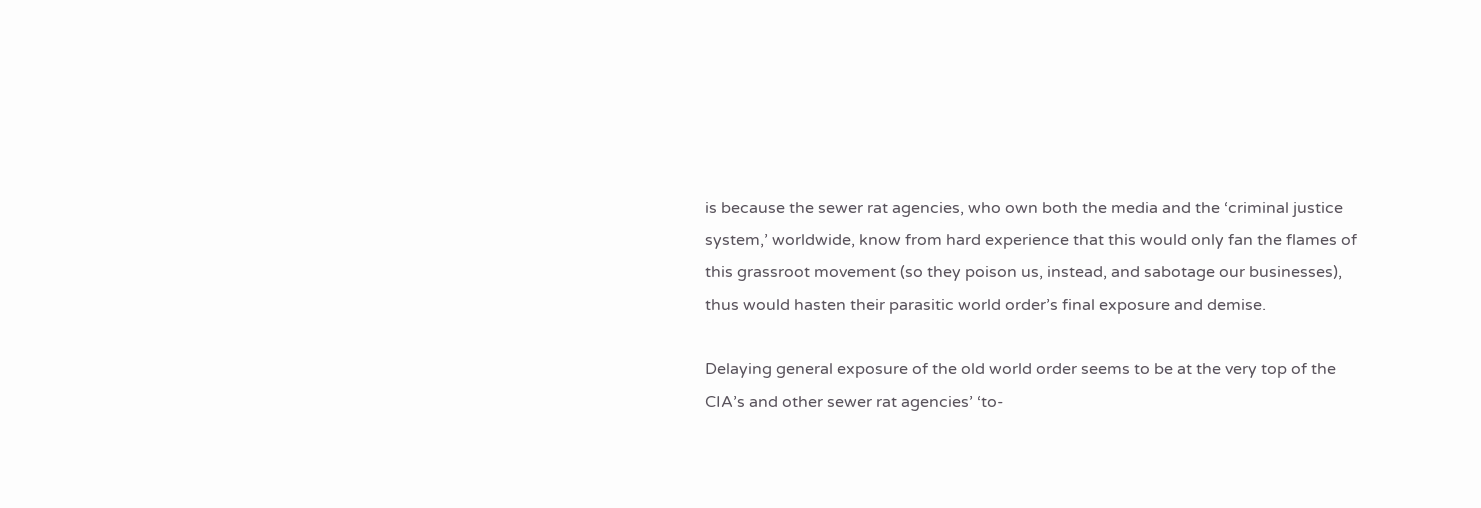is because the sewer rat agencies, who own both the media and the ‘criminal justice system,’ worldwide, know from hard experience that this would only fan the flames of this grassroot movement (so they poison us, instead, and sabotage our businesses), thus would hasten their parasitic world order’s final exposure and demise.

Delaying general exposure of the old world order seems to be at the very top of the CIA’s and other sewer rat agencies’ ‘to-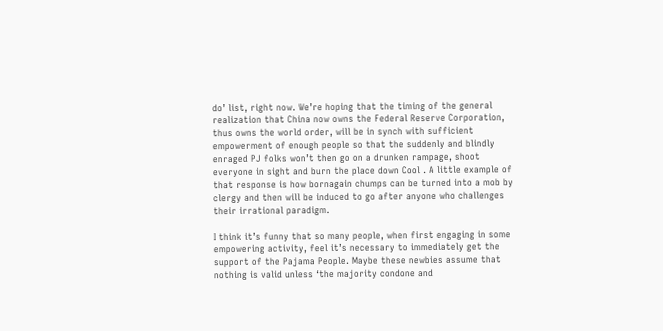do’ list, right now. We’re hoping that the timing of the general realization that China now owns the Federal Reserve Corporation, thus owns the world order, will be in synch with sufficient empowerment of enough people so that the suddenly and blindly enraged PJ folks won’t then go on a drunken rampage, shoot everyone in sight and burn the place down Cool . A little example of that response is how bornagain chumps can be turned into a mob by clergy and then will be induced to go after anyone who challenges their irrational paradigm.

I think it’s funny that so many people, when first engaging in some empowering activity, feel it’s necessary to immediately get the support of the Pajama People. Maybe these newbies assume that nothing is valid unless ‘the majority condone and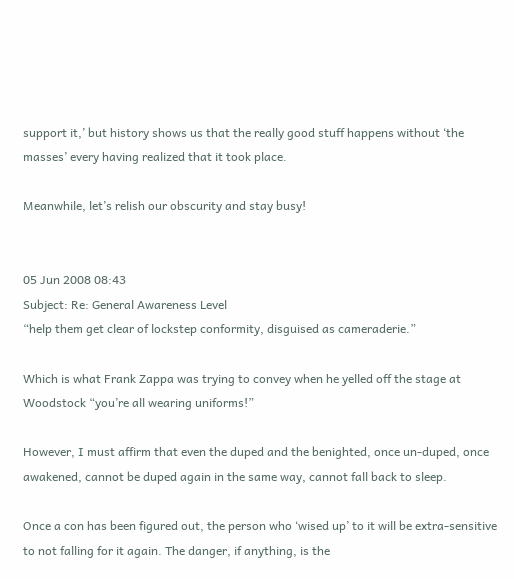support it,’ but history shows us that the really good stuff happens without ‘the masses’ every having realized that it took place.

Meanwhile, let’s relish our obscurity and stay busy!


05 Jun 2008 08:43
Subject: Re: General Awareness Level
“help them get clear of lockstep conformity, disguised as cameraderie.”

Which is what Frank Zappa was trying to convey when he yelled off the stage at Woodstock “you’re all wearing uniforms!”

However, I must affirm that even the duped and the benighted, once un-duped, once awakened, cannot be duped again in the same way, cannot fall back to sleep.

Once a con has been figured out, the person who ‘wised up’ to it will be extra-sensitive to not falling for it again. The danger, if anything, is the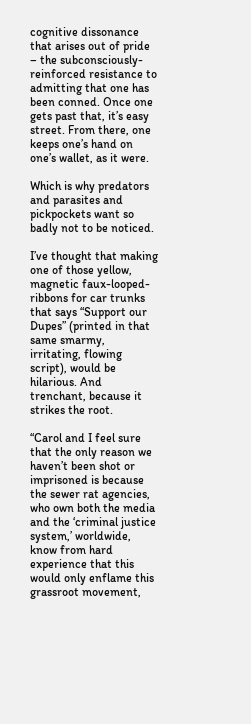cognitive dissonance that arises out of pride – the subconsciously-reinforced resistance to admitting that one has been conned. Once one gets past that, it’s easy street. From there, one keeps one’s hand on one’s wallet, as it were.

Which is why predators and parasites and pickpockets want so badly not to be noticed.

I’ve thought that making one of those yellow, magnetic faux-looped-ribbons for car trunks that says “Support our Dupes” (printed in that same smarmy, irritating, flowing script), would be hilarious. And trenchant, because it strikes the root.

“Carol and I feel sure that the only reason we haven’t been shot or imprisoned is because the sewer rat agencies, who own both the media and the ‘criminal justice system,’ worldwide, know from hard experience that this would only enflame this grassroot movement,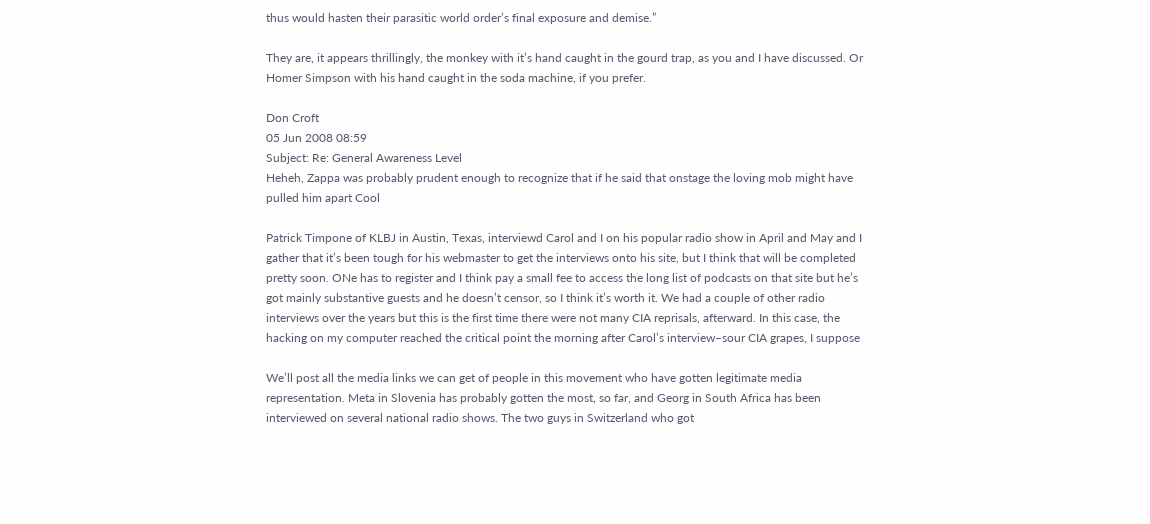thus would hasten their parasitic world order’s final exposure and demise.”

They are, it appears thrillingly, the monkey with it’s hand caught in the gourd trap, as you and I have discussed. Or Homer Simpson with his hand caught in the soda machine, if you prefer.

Don Croft
05 Jun 2008 08:59
Subject: Re: General Awareness Level
Heheh, Zappa was probably prudent enough to recognize that if he said that onstage the loving mob might have pulled him apart Cool

Patrick Timpone of KLBJ in Austin, Texas, interviewd Carol and I on his popular radio show in April and May and I gather that it’s been tough for his webmaster to get the interviews onto his site, but I think that will be completed pretty soon. ONe has to register and I think pay a small fee to access the long list of podcasts on that site but he’s got mainly substantive guests and he doesn’t censor, so I think it’s worth it. We had a couple of other radio interviews over the years but this is the first time there were not many CIA reprisals, afterward. In this case, the hacking on my computer reached the critical point the morning after Carol’s interview–sour CIA grapes, I suppose

We’ll post all the media links we can get of people in this movement who have gotten legitimate media representation. Meta in Slovenia has probably gotten the most, so far, and Georg in South Africa has been interviewed on several national radio shows. The two guys in Switzerland who got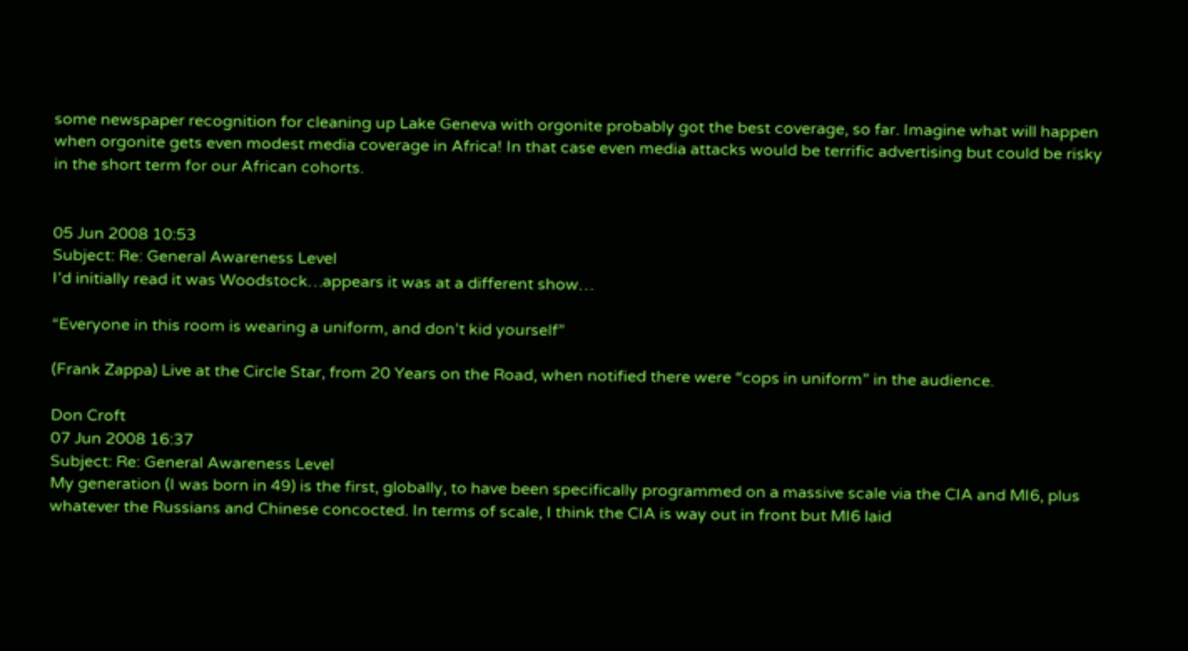some newspaper recognition for cleaning up Lake Geneva with orgonite probably got the best coverage, so far. Imagine what will happen when orgonite gets even modest media coverage in Africa! In that case even media attacks would be terrific advertising but could be risky in the short term for our African cohorts.


05 Jun 2008 10:53
Subject: Re: General Awareness Level
I’d initially read it was Woodstock…appears it was at a different show…

“Everyone in this room is wearing a uniform, and don’t kid yourself”

(Frank Zappa) Live at the Circle Star, from 20 Years on the Road, when notified there were “cops in uniform” in the audience.

Don Croft
07 Jun 2008 16:37
Subject: Re: General Awareness Level
My generation (I was born in 49) is the first, globally, to have been specifically programmed on a massive scale via the CIA and MI6, plus whatever the Russians and Chinese concocted. In terms of scale, I think the CIA is way out in front but MI6 laid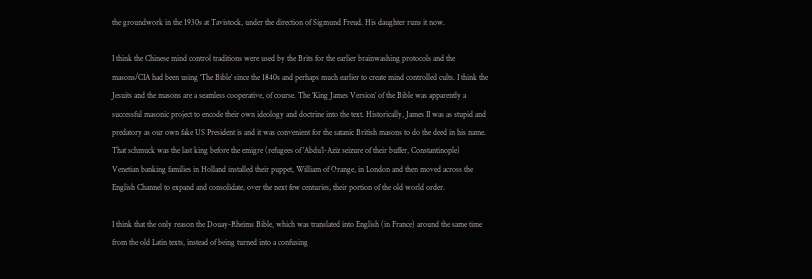the groundwork in the 1930s at Tavistock, under the direction of Sigmund Freud. His daughter runs it now.

I think the Chinese mind control traditions were used by the Brits for the earlier brainwashing protocols and the masons/CIA had been using ‘The Bible’ since the 1840s and perhaps much earlier to create mind controlled cults. I think the Jesuits and the masons are a seamless cooperative, of course. The ‘King James Version’ of the Bible was apparently a successful masonic project to encode their own ideology and doctrine into the text. Historically, James II was as stupid and predatory as our own fake US President is and it was convenient for the satanic British masons to do the deed in his name. That schmuck was the last king before the emigre (refugees of 'Abdu’l-Aziz seizure of their buffer, Constantinople) Venetian banking families in Holland installed their puppet, William of Orange, in London and then moved across the English Channel to expand and consolidate, over the next few centuries, their portion of the old world order.

I think that the only reason the Douay-Rheims Bible, which was translated into English (in France) around the same time from the old Latin texts, instead of being turned into a confusing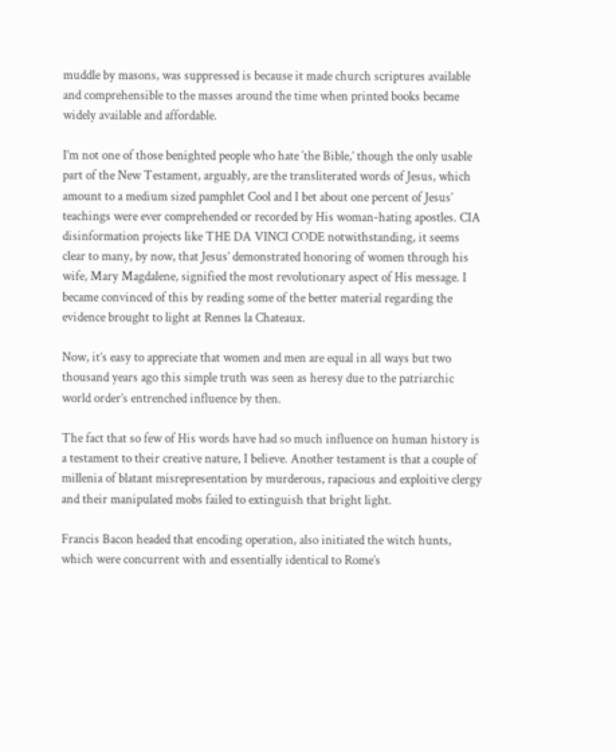muddle by masons, was suppressed is because it made church scriptures available and comprehensible to the masses around the time when printed books became widely available and affordable.

I’m not one of those benighted people who hate ‘the Bible,’ though the only usable part of the New Testament, arguably, are the transliterated words of Jesus, which amount to a medium sized pamphlet Cool and I bet about one percent of Jesus’ teachings were ever comprehended or recorded by His woman-hating apostles. CIA disinformation projects like THE DA VINCI CODE notwithstanding, it seems clear to many, by now, that Jesus’ demonstrated honoring of women through his wife, Mary Magdalene, signified the most revolutionary aspect of His message. I became convinced of this by reading some of the better material regarding the evidence brought to light at Rennes la Chateaux.

Now, it’s easy to appreciate that women and men are equal in all ways but two thousand years ago this simple truth was seen as heresy due to the patriarchic world order’s entrenched influence by then.

The fact that so few of His words have had so much influence on human history is a testament to their creative nature, I believe. Another testament is that a couple of millenia of blatant misrepresentation by murderous, rapacious and exploitive clergy and their manipulated mobs failed to extinguish that bright light.

Francis Bacon headed that encoding operation, also initiated the witch hunts, which were concurrent with and essentially identical to Rome’s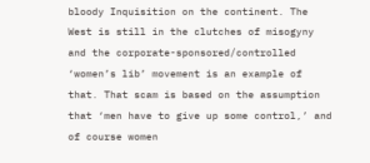bloody Inquisition on the continent. The West is still in the clutches of misogyny and the corporate-sponsored/controlled ‘women’s lib’ movement is an example of that. That scam is based on the assumption that ‘men have to give up some control,’ and of course women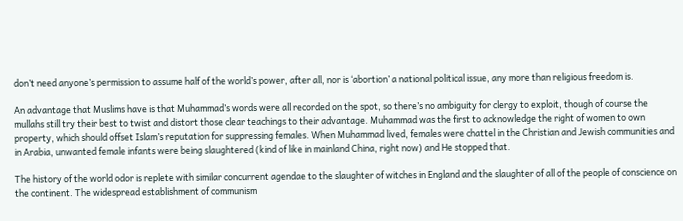don’t need anyone’s permission to assume half of the world’s power, after all, nor is ‘abortion’ a national political issue, any more than religious freedom is.

An advantage that Muslims have is that Muhammad’s words were all recorded on the spot, so there’s no ambiguity for clergy to exploit, though of course the mullahs still try their best to twist and distort those clear teachings to their advantage. Muhammad was the first to acknowledge the right of women to own property, which should offset Islam’s reputation for suppressing females. When Muhammad lived, females were chattel in the Christian and Jewish communities and in Arabia, unwanted female infants were being slaughtered (kind of like in mainland China, right now) and He stopped that.

The history of the world odor is replete with similar concurrent agendae to the slaughter of witches in England and the slaughter of all of the people of conscience on the continent. The widespread establishment of communism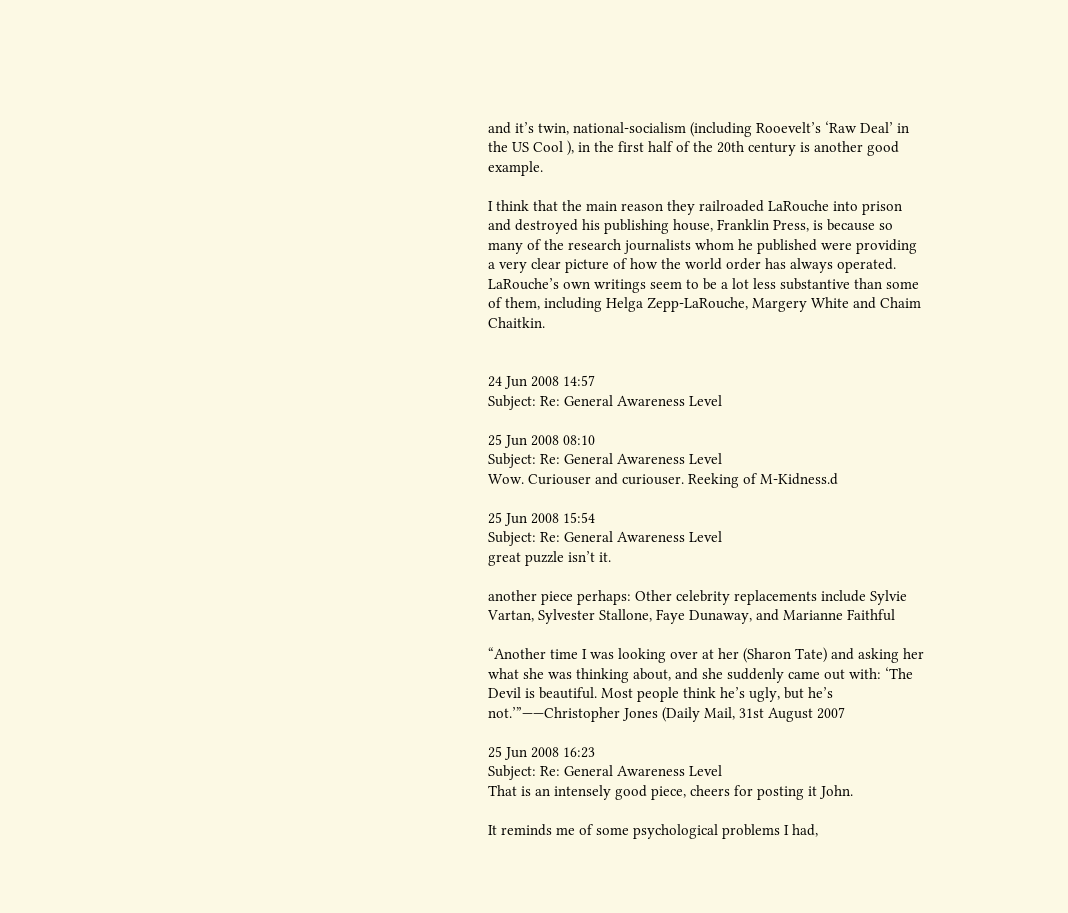and it’s twin, national-socialism (including Rooevelt’s ‘Raw Deal’ in the US Cool ), in the first half of the 20th century is another good example.

I think that the main reason they railroaded LaRouche into prison and destroyed his publishing house, Franklin Press, is because so many of the research journalists whom he published were providing a very clear picture of how the world order has always operated. LaRouche’s own writings seem to be a lot less substantive than some of them, including Helga Zepp-LaRouche, Margery White and Chaim Chaitkin.


24 Jun 2008 14:57
Subject: Re: General Awareness Level

25 Jun 2008 08:10
Subject: Re: General Awareness Level
Wow. Curiouser and curiouser. Reeking of M-Kidness.d

25 Jun 2008 15:54
Subject: Re: General Awareness Level
great puzzle isn’t it.

another piece perhaps: Other celebrity replacements include Sylvie Vartan, Sylvester Stallone, Faye Dunaway, and Marianne Faithful

“Another time I was looking over at her (Sharon Tate) and asking her what she was thinking about, and she suddenly came out with: ‘The Devil is beautiful. Most people think he’s ugly, but he’s not.’”——Christopher Jones (Daily Mail, 31st August 2007

25 Jun 2008 16:23
Subject: Re: General Awareness Level
That is an intensely good piece, cheers for posting it John.

It reminds me of some psychological problems I had,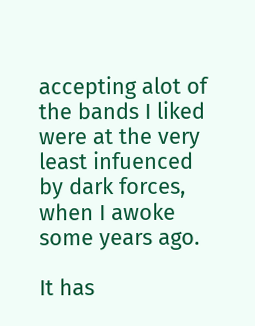accepting alot of the bands I liked were at the very least infuenced by dark forces, when I awoke some years ago.

It has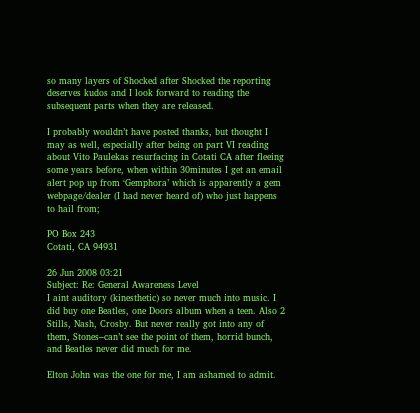so many layers of Shocked after Shocked the reporting deserves kudos and I look forward to reading the subsequent parts when they are released.

I probably wouldn’t have posted thanks, but thought I may as well, especially after being on part VI reading about Vito Paulekas resurfacing in Cotati CA after fleeing some years before, when within 30minutes I get an email alert pop up from ‘Gemphora’ which is apparently a gem webpage/dealer (I had never heard of) who just happens to hail from;

PO Box 243
Cotati, CA 94931

26 Jun 2008 03:21
Subject: Re: General Awareness Level
I aint auditory (kinesthetic) so never much into music. I did buy one Beatles, one Doors album when a teen. Also 2 Stills, Nash, Crosby. But never really got into any of them, Stones–can’t see the point of them, horrid bunch, and Beatles never did much for me.

Elton John was the one for me, I am ashamed to admit.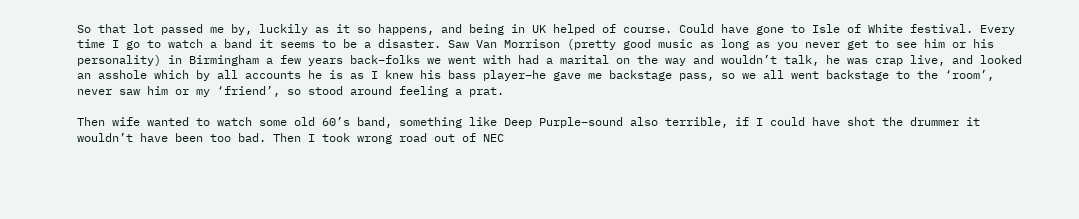So that lot passed me by, luckily as it so happens, and being in UK helped of course. Could have gone to Isle of White festival. Every time I go to watch a band it seems to be a disaster. Saw Van Morrison (pretty good music as long as you never get to see him or his personality) in Birmingham a few years back–folks we went with had a marital on the way and wouldn’t talk, he was crap live, and looked an asshole which by all accounts he is as I knew his bass player–he gave me backstage pass, so we all went backstage to the ‘room’, never saw him or my ‘friend’, so stood around feeling a prat.

Then wife wanted to watch some old 60’s band, something like Deep Purple–sound also terrible, if I could have shot the drummer it wouldn’t have been too bad. Then I took wrong road out of NEC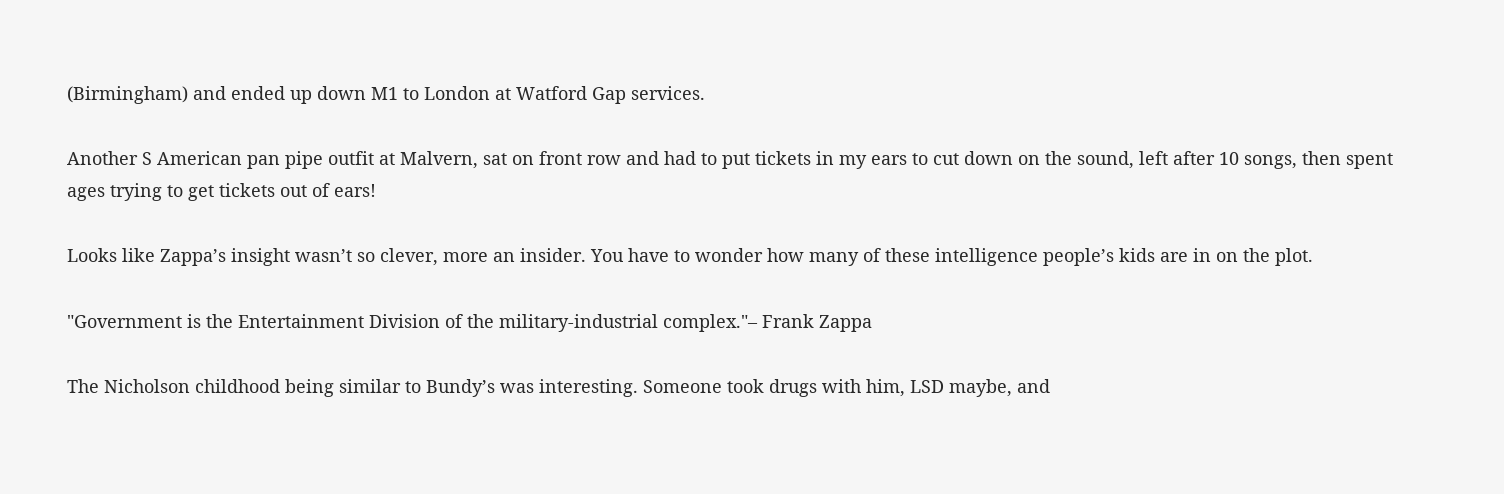(Birmingham) and ended up down M1 to London at Watford Gap services.

Another S American pan pipe outfit at Malvern, sat on front row and had to put tickets in my ears to cut down on the sound, left after 10 songs, then spent ages trying to get tickets out of ears!

Looks like Zappa’s insight wasn’t so clever, more an insider. You have to wonder how many of these intelligence people’s kids are in on the plot.

"Government is the Entertainment Division of the military-industrial complex."– Frank Zappa

The Nicholson childhood being similar to Bundy’s was interesting. Someone took drugs with him, LSD maybe, and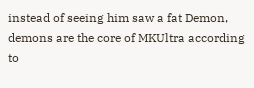instead of seeing him saw a fat Demon, demons are the core of MKUltra according to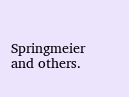Springmeier and others.